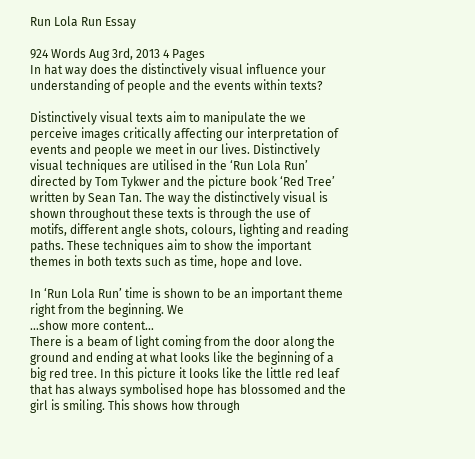Run Lola Run Essay

924 Words Aug 3rd, 2013 4 Pages
In hat way does the distinctively visual influence your understanding of people and the events within texts?

Distinctively visual texts aim to manipulate the we perceive images critically affecting our interpretation of events and people we meet in our lives. Distinctively visual techniques are utilised in the ‘Run Lola Run’ directed by Tom Tykwer and the picture book ‘Red Tree’ written by Sean Tan. The way the distinctively visual is shown throughout these texts is through the use of motifs, different angle shots, colours, lighting and reading paths. These techniques aim to show the important themes in both texts such as time, hope and love.

In ‘Run Lola Run’ time is shown to be an important theme right from the beginning. We
…show more content…
There is a beam of light coming from the door along the ground and ending at what looks like the beginning of a big red tree. In this picture it looks like the little red leaf that has always symbolised hope has blossomed and the girl is smiling. This shows how through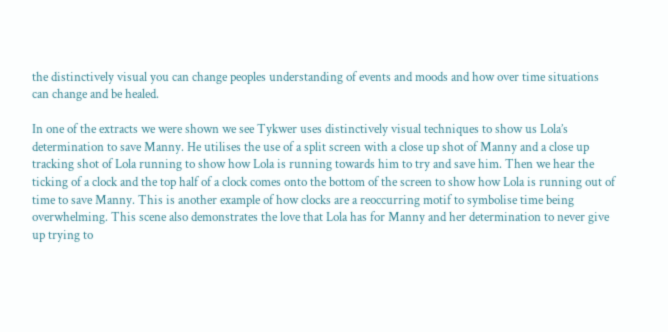the distinctively visual you can change peoples understanding of events and moods and how over time situations can change and be healed.

In one of the extracts we were shown we see Tykwer uses distinctively visual techniques to show us Lola’s determination to save Manny. He utilises the use of a split screen with a close up shot of Manny and a close up tracking shot of Lola running to show how Lola is running towards him to try and save him. Then we hear the ticking of a clock and the top half of a clock comes onto the bottom of the screen to show how Lola is running out of time to save Manny. This is another example of how clocks are a reoccurring motif to symbolise time being overwhelming. This scene also demonstrates the love that Lola has for Manny and her determination to never give up trying to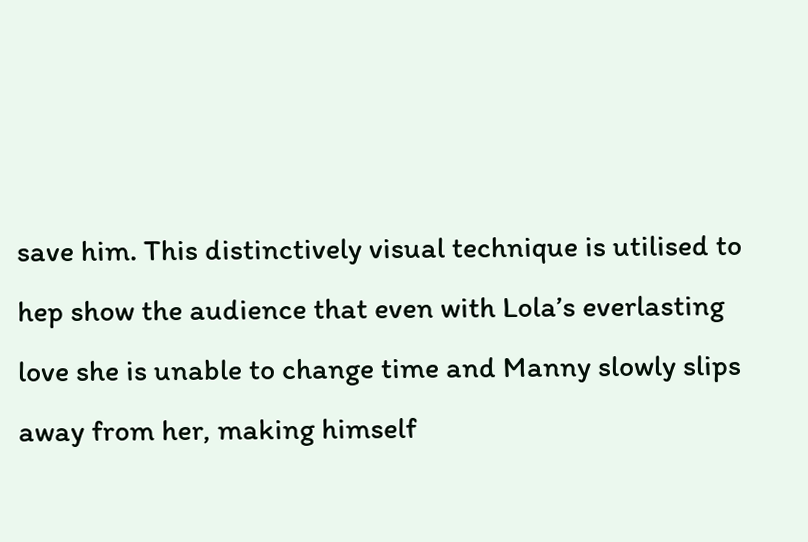save him. This distinctively visual technique is utilised to hep show the audience that even with Lola’s everlasting love she is unable to change time and Manny slowly slips away from her, making himself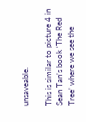unsaveable.

This is similar to picture 4 in Sean Tan’s book ‘The Red Tree’ where we see the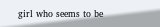girl who seems to be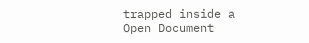trapped inside a
Open Document